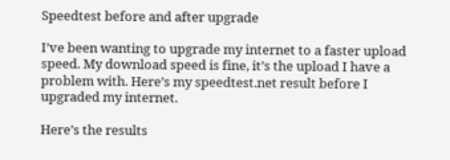Speedtest before and after upgrade

I’ve been wanting to upgrade my internet to a faster upload speed. My download speed is fine, it’s the upload I have a problem with. Here’s my speedtest.net result before I upgraded my internet.

Here’s the results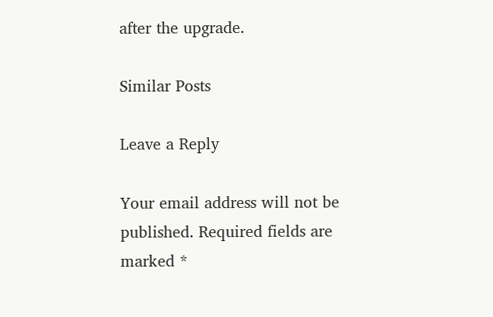after the upgrade.

Similar Posts

Leave a Reply

Your email address will not be published. Required fields are marked *